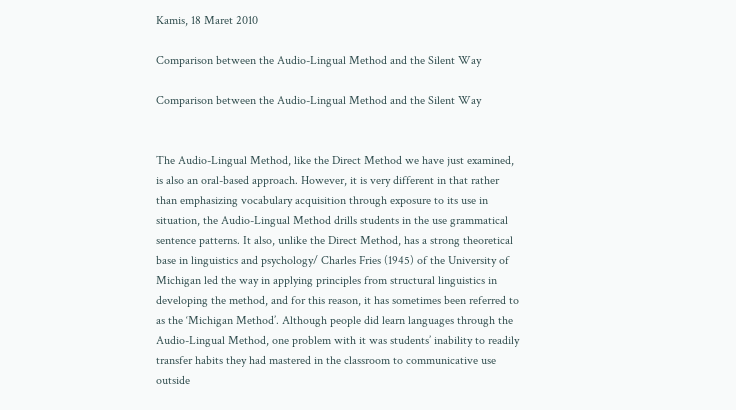Kamis, 18 Maret 2010

Comparison between the Audio-Lingual Method and the Silent Way

Comparison between the Audio-Lingual Method and the Silent Way


The Audio-Lingual Method, like the Direct Method we have just examined, is also an oral-based approach. However, it is very different in that rather than emphasizing vocabulary acquisition through exposure to its use in situation, the Audio-Lingual Method drills students in the use grammatical sentence patterns. It also, unlike the Direct Method, has a strong theoretical base in linguistics and psychology/ Charles Fries (1945) of the University of Michigan led the way in applying principles from structural linguistics in developing the method, and for this reason, it has sometimes been referred to as the ‘Michigan Method’. Although people did learn languages through the Audio-Lingual Method, one problem with it was students’ inability to readily transfer habits they had mastered in the classroom to communicative use outside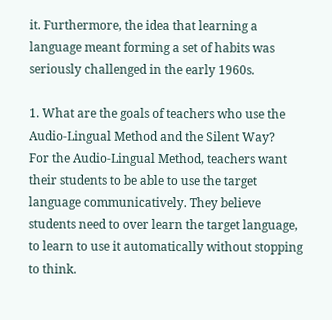it. Furthermore, the idea that learning a language meant forming a set of habits was seriously challenged in the early 1960s.

1. What are the goals of teachers who use the Audio-Lingual Method and the Silent Way?
For the Audio-Lingual Method, teachers want their students to be able to use the target language communicatively. They believe students need to over learn the target language, to learn to use it automatically without stopping to think.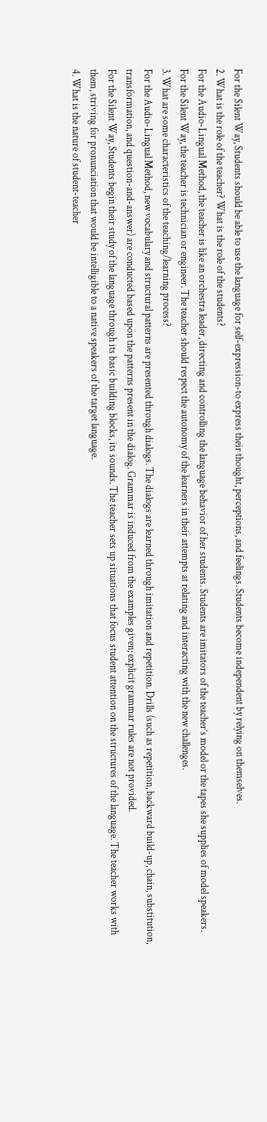For the Silent Way, Students should be able to use the language for self-expression-to express their thought, perceptions, and feelings. Students become independent by relying on themselves.
2. What is the role of the teacher? What is the role of the students?
For the Audio-Lingual Method, the teacher is like an orchestra leader, directing and controlling the language behavior of her students. Students are imitators of the teacher’s model or the tapes she supplies of model speakers.
For the Silent Way, the teacher is technician or engineer. The teacher should respect the autonomy of the learners in their attempts at relating and interacting with the new challenges.
3. What are some characteristics of the teaching/learning process?
For the Audio-Lingual Method, new vocabulary and structural patterns are presented through dialogs. The dialogs are learned through imitation and repetition. Drills (such as repetition, backward build-up, chain, substitution, transformation, and question-and-answer) are conducted based upon the patterns present in the dialog. Grammar is induced from the examples given; explicit grammar rules are not provided.
For the Silent Way, Students begin their study of the language through its basic building blocks, its sounds. The teacher sets up situations that focus student attention on the structures of the language. The teacher works with them, striving for pronunciation that would be intelligible to a native speakers of the target language.
4. What is the nature of student-teacher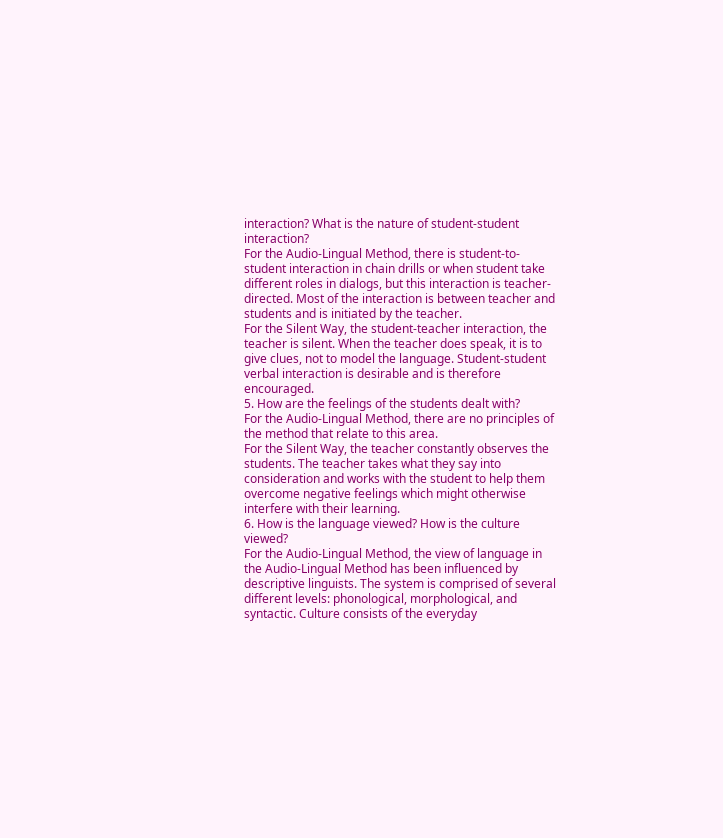interaction? What is the nature of student-student interaction?
For the Audio-Lingual Method, there is student-to-student interaction in chain drills or when student take different roles in dialogs, but this interaction is teacher-directed. Most of the interaction is between teacher and students and is initiated by the teacher.
For the Silent Way, the student-teacher interaction, the teacher is silent. When the teacher does speak, it is to give clues, not to model the language. Student-student verbal interaction is desirable and is therefore encouraged.
5. How are the feelings of the students dealt with?
For the Audio-Lingual Method, there are no principles of the method that relate to this area.
For the Silent Way, the teacher constantly observes the students. The teacher takes what they say into consideration and works with the student to help them overcome negative feelings which might otherwise interfere with their learning.
6. How is the language viewed? How is the culture viewed?
For the Audio-Lingual Method, the view of language in the Audio-Lingual Method has been influenced by descriptive linguists. The system is comprised of several different levels: phonological, morphological, and syntactic. Culture consists of the everyday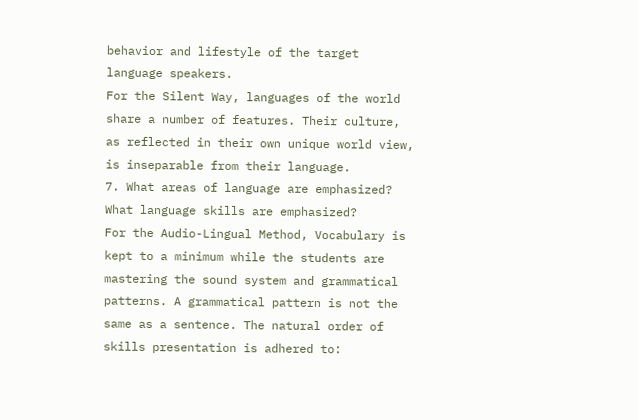behavior and lifestyle of the target language speakers.
For the Silent Way, languages of the world share a number of features. Their culture, as reflected in their own unique world view, is inseparable from their language.
7. What areas of language are emphasized? What language skills are emphasized?
For the Audio-Lingual Method, Vocabulary is kept to a minimum while the students are mastering the sound system and grammatical patterns. A grammatical pattern is not the same as a sentence. The natural order of skills presentation is adhered to: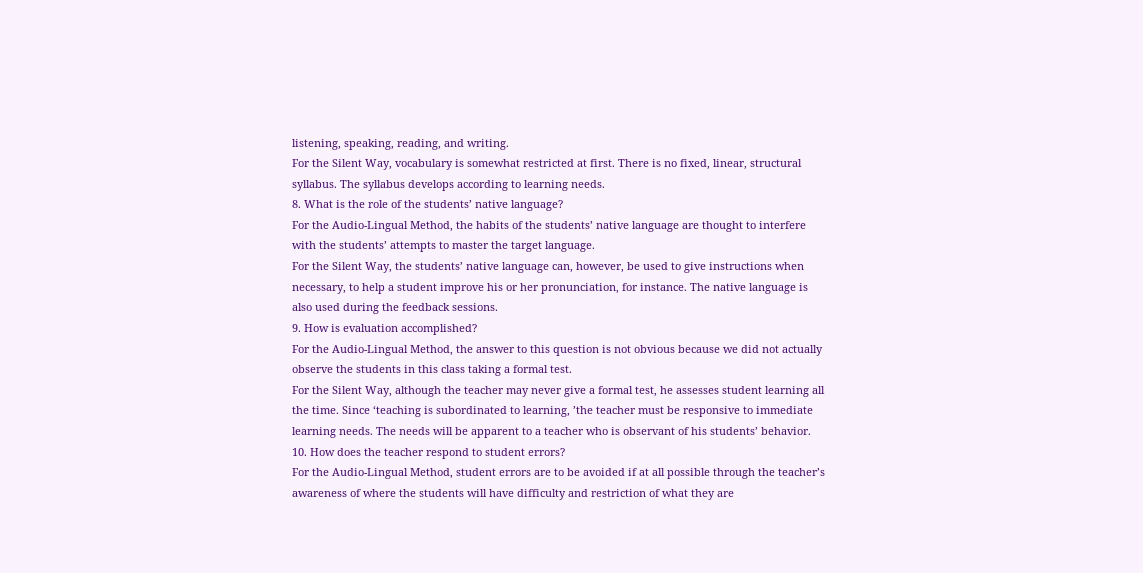listening, speaking, reading, and writing.
For the Silent Way, vocabulary is somewhat restricted at first. There is no fixed, linear, structural syllabus. The syllabus develops according to learning needs.
8. What is the role of the students’ native language?
For the Audio-Lingual Method, the habits of the students’ native language are thought to interfere with the students’ attempts to master the target language.
For the Silent Way, the students’ native language can, however, be used to give instructions when necessary, to help a student improve his or her pronunciation, for instance. The native language is also used during the feedback sessions.
9. How is evaluation accomplished?
For the Audio-Lingual Method, the answer to this question is not obvious because we did not actually observe the students in this class taking a formal test.
For the Silent Way, although the teacher may never give a formal test, he assesses student learning all the time. Since ‘teaching is subordinated to learning, ’the teacher must be responsive to immediate learning needs. The needs will be apparent to a teacher who is observant of his students’ behavior.
10. How does the teacher respond to student errors?
For the Audio-Lingual Method, student errors are to be avoided if at all possible through the teacher’s awareness of where the students will have difficulty and restriction of what they are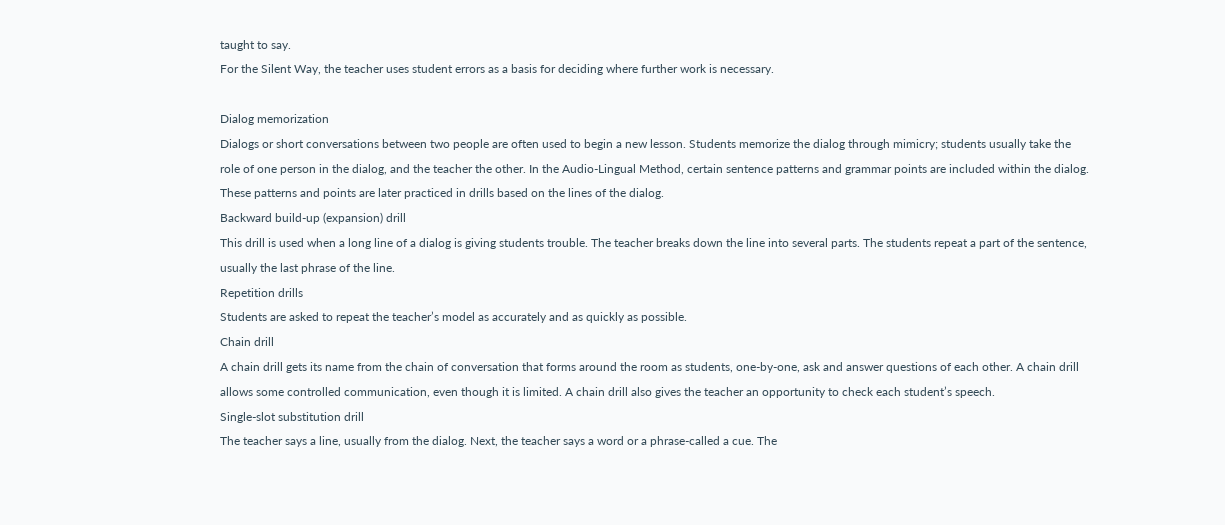taught to say.
For the Silent Way, the teacher uses student errors as a basis for deciding where further work is necessary.

Dialog memorization
Dialogs or short conversations between two people are often used to begin a new lesson. Students memorize the dialog through mimicry; students usually take the role of one person in the dialog, and the teacher the other. In the Audio-Lingual Method, certain sentence patterns and grammar points are included within the dialog. These patterns and points are later practiced in drills based on the lines of the dialog.
Backward build-up (expansion) drill
This drill is used when a long line of a dialog is giving students trouble. The teacher breaks down the line into several parts. The students repeat a part of the sentence, usually the last phrase of the line.
Repetition drills
Students are asked to repeat the teacher’s model as accurately and as quickly as possible.
Chain drill
A chain drill gets its name from the chain of conversation that forms around the room as students, one-by-one, ask and answer questions of each other. A chain drill allows some controlled communication, even though it is limited. A chain drill also gives the teacher an opportunity to check each student’s speech.
Single-slot substitution drill
The teacher says a line, usually from the dialog. Next, the teacher says a word or a phrase-called a cue. The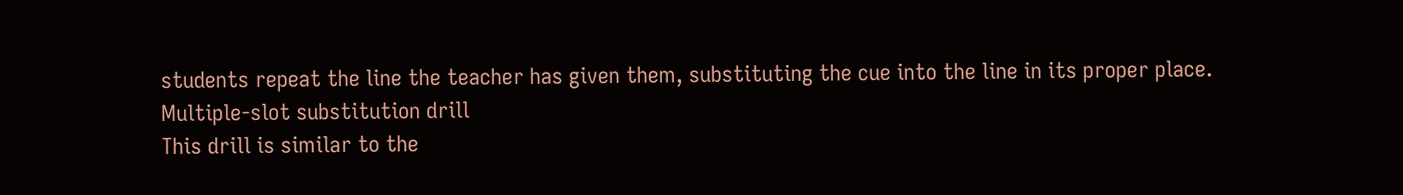students repeat the line the teacher has given them, substituting the cue into the line in its proper place.
Multiple-slot substitution drill
This drill is similar to the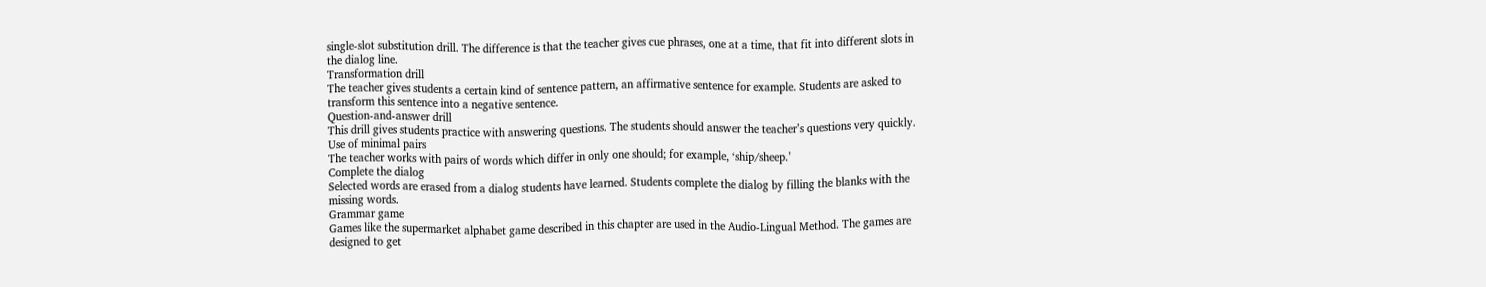single-slot substitution drill. The difference is that the teacher gives cue phrases, one at a time, that fit into different slots in the dialog line.
Transformation drill
The teacher gives students a certain kind of sentence pattern, an affirmative sentence for example. Students are asked to transform this sentence into a negative sentence.
Question-and-answer drill
This drill gives students practice with answering questions. The students should answer the teacher’s questions very quickly.
Use of minimal pairs
The teacher works with pairs of words which differ in only one should; for example, ‘ship/sheep.’
Complete the dialog
Selected words are erased from a dialog students have learned. Students complete the dialog by filling the blanks with the missing words.
Grammar game
Games like the supermarket alphabet game described in this chapter are used in the Audio-Lingual Method. The games are designed to get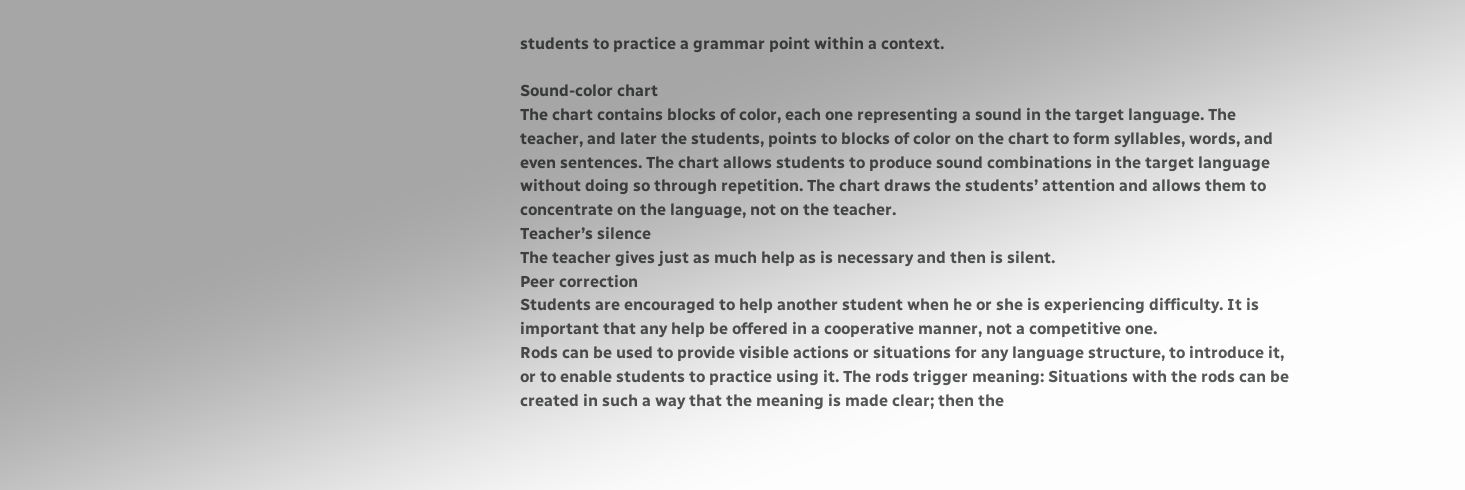students to practice a grammar point within a context.

Sound-color chart
The chart contains blocks of color, each one representing a sound in the target language. The teacher, and later the students, points to blocks of color on the chart to form syllables, words, and even sentences. The chart allows students to produce sound combinations in the target language without doing so through repetition. The chart draws the students’ attention and allows them to concentrate on the language, not on the teacher.
Teacher’s silence
The teacher gives just as much help as is necessary and then is silent.
Peer correction
Students are encouraged to help another student when he or she is experiencing difficulty. It is important that any help be offered in a cooperative manner, not a competitive one.
Rods can be used to provide visible actions or situations for any language structure, to introduce it, or to enable students to practice using it. The rods trigger meaning: Situations with the rods can be created in such a way that the meaning is made clear; then the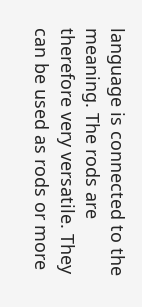language is connected to the meaning. The rods are therefore very versatile. They can be used as rods or more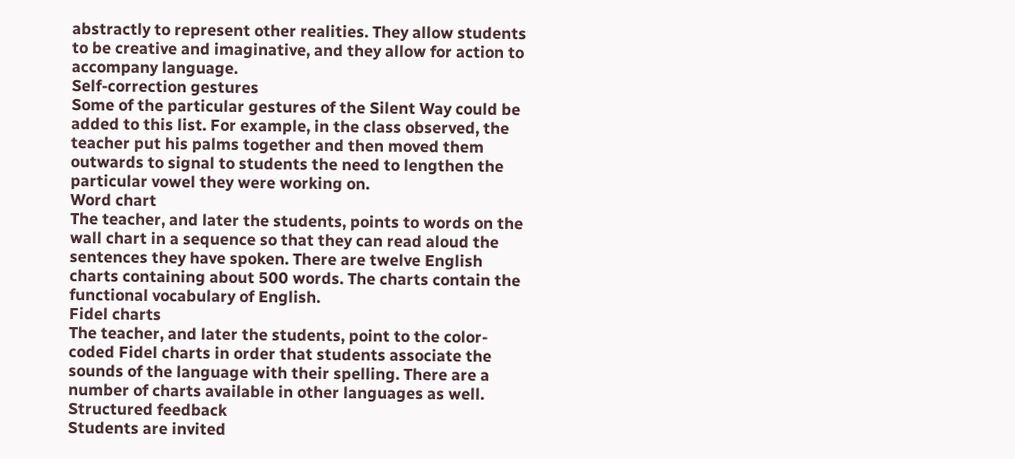abstractly to represent other realities. They allow students to be creative and imaginative, and they allow for action to accompany language.
Self-correction gestures
Some of the particular gestures of the Silent Way could be added to this list. For example, in the class observed, the teacher put his palms together and then moved them outwards to signal to students the need to lengthen the particular vowel they were working on.
Word chart
The teacher, and later the students, points to words on the wall chart in a sequence so that they can read aloud the sentences they have spoken. There are twelve English charts containing about 500 words. The charts contain the functional vocabulary of English.
Fidel charts
The teacher, and later the students, point to the color-coded Fidel charts in order that students associate the sounds of the language with their spelling. There are a number of charts available in other languages as well.
Structured feedback
Students are invited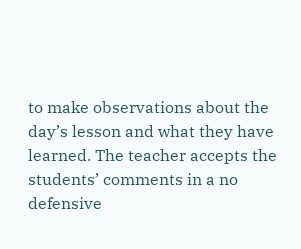to make observations about the day’s lesson and what they have learned. The teacher accepts the students’ comments in a no defensive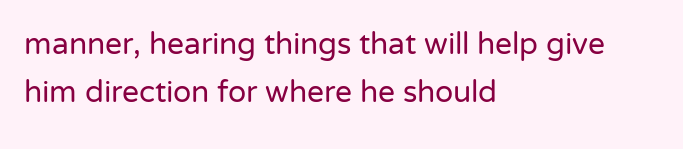manner, hearing things that will help give him direction for where he should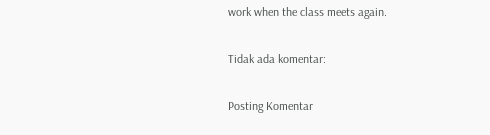work when the class meets again.

Tidak ada komentar:

Posting Komentar